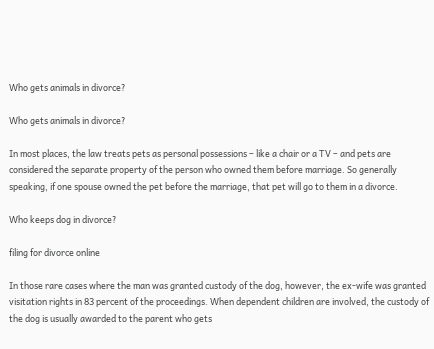Who gets animals in divorce?

Who gets animals in divorce?

In most places, the law treats pets as personal possessions – like a chair or a TV – and pets are considered the separate property of the person who owned them before marriage. So generally speaking, if one spouse owned the pet before the marriage, that pet will go to them in a divorce.

Who keeps dog in divorce?

filing for divorce online

In those rare cases where the man was granted custody of the dog, however, the ex-wife was granted visitation rights in 83 percent of the proceedings. When dependent children are involved, the custody of the dog is usually awarded to the parent who gets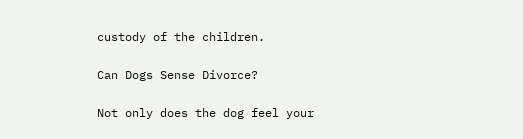custody of the children.

Can Dogs Sense Divorce?

Not only does the dog feel your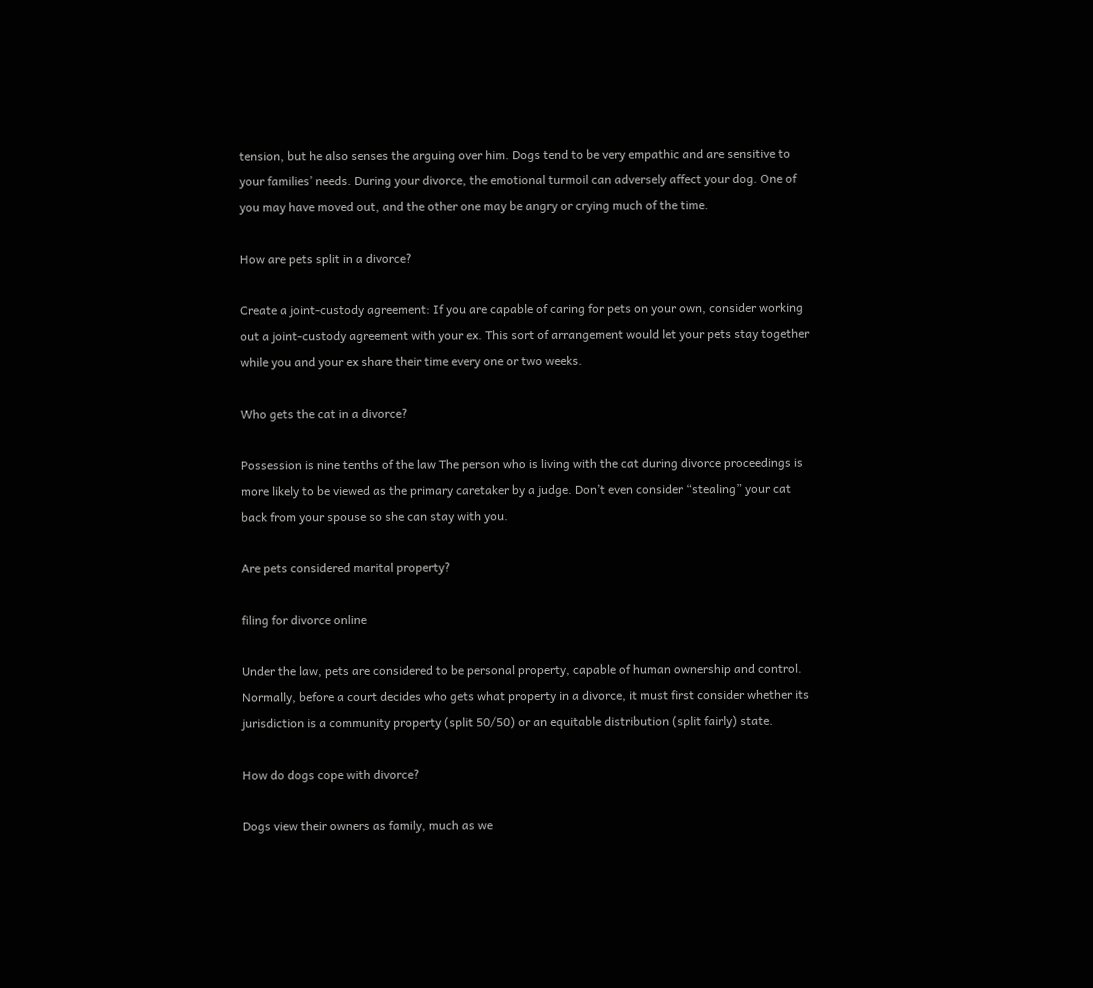tension, but he also senses the arguing over him. Dogs tend to be very empathic and are sensitive to your families’ needs. During your divorce, the emotional turmoil can adversely affect your dog. One of you may have moved out, and the other one may be angry or crying much of the time.

How are pets split in a divorce?

Create a joint-custody agreement: If you are capable of caring for pets on your own, consider working out a joint-custody agreement with your ex. This sort of arrangement would let your pets stay together while you and your ex share their time every one or two weeks.

Who gets the cat in a divorce?

Possession is nine tenths of the law The person who is living with the cat during divorce proceedings is more likely to be viewed as the primary caretaker by a judge. Don’t even consider “stealing” your cat back from your spouse so she can stay with you.

Are pets considered marital property?

filing for divorce online

Under the law, pets are considered to be personal property, capable of human ownership and control. Normally, before a court decides who gets what property in a divorce, it must first consider whether its jurisdiction is a community property (split 50/50) or an equitable distribution (split fairly) state.

How do dogs cope with divorce?

Dogs view their owners as family, much as we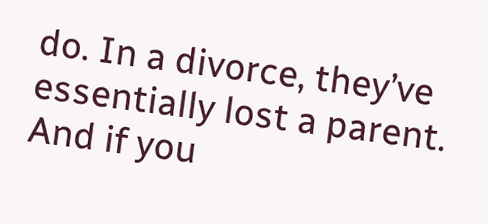do. In a divorce, they’ve essentially lost a parent. And if you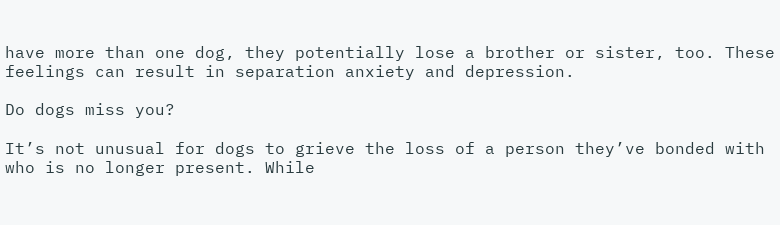have more than one dog, they potentially lose a brother or sister, too. These feelings can result in separation anxiety and depression.

Do dogs miss you?

It’s not unusual for dogs to grieve the loss of a person they’ve bonded with who is no longer present. While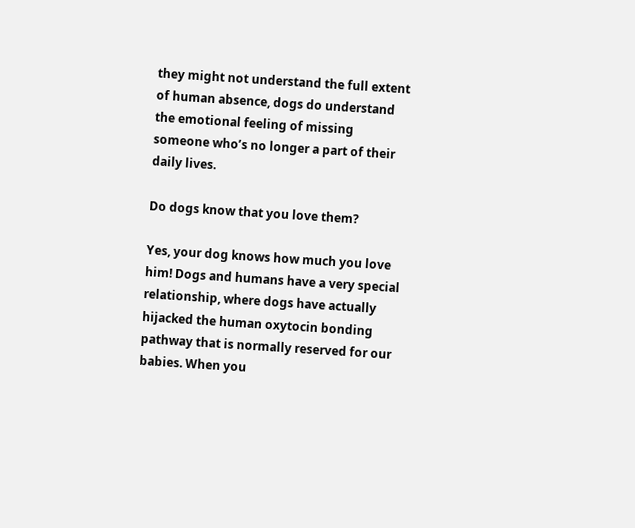they might not understand the full extent of human absence, dogs do understand the emotional feeling of missing someone who’s no longer a part of their daily lives.

Do dogs know that you love them?

Yes, your dog knows how much you love him! Dogs and humans have a very special relationship, where dogs have actually hijacked the human oxytocin bonding pathway that is normally reserved for our babies. When you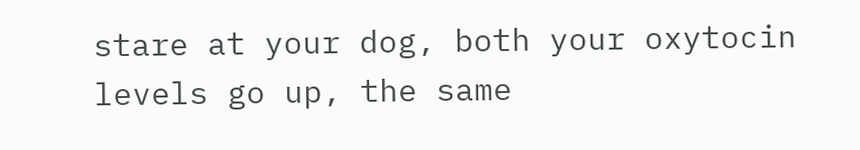stare at your dog, both your oxytocin levels go up, the same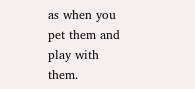as when you pet them and play with them.